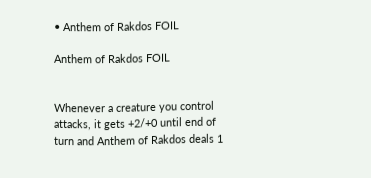• Anthem of Rakdos FOIL

Anthem of Rakdos FOIL


Whenever a creature you control attacks, it gets +2/+0 until end of turn and Anthem of Rakdos deals 1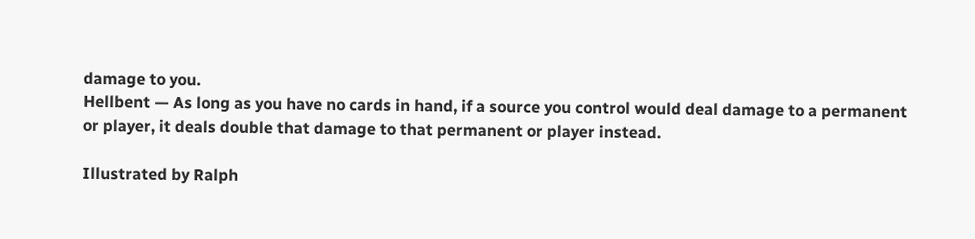damage to you.
Hellbent — As long as you have no cards in hand, if a source you control would deal damage to a permanent or player, it deals double that damage to that permanent or player instead.

Illustrated by Ralph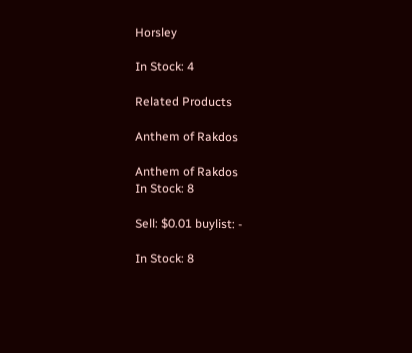Horsley

In Stock: 4

Related Products

Anthem of Rakdos

Anthem of Rakdos
In Stock: 8

Sell: $0.01 buylist: -

In Stock: 8